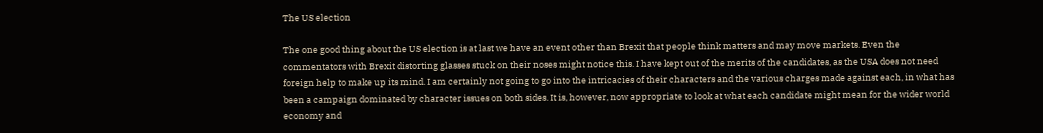The US election

The one good thing about the US election is at last we have an event other than Brexit that people think matters and may move markets. Even the commentators with Brexit distorting glasses stuck on their noses might notice this. I have kept out of the merits of the candidates, as the USA does not need foreign help to make up its mind. I am certainly not going to go into the intricacies of their characters and the various charges made against each, in what has been a campaign dominated by character issues on both sides. It is, however, now appropriate to look at what each candidate might mean for the wider world economy and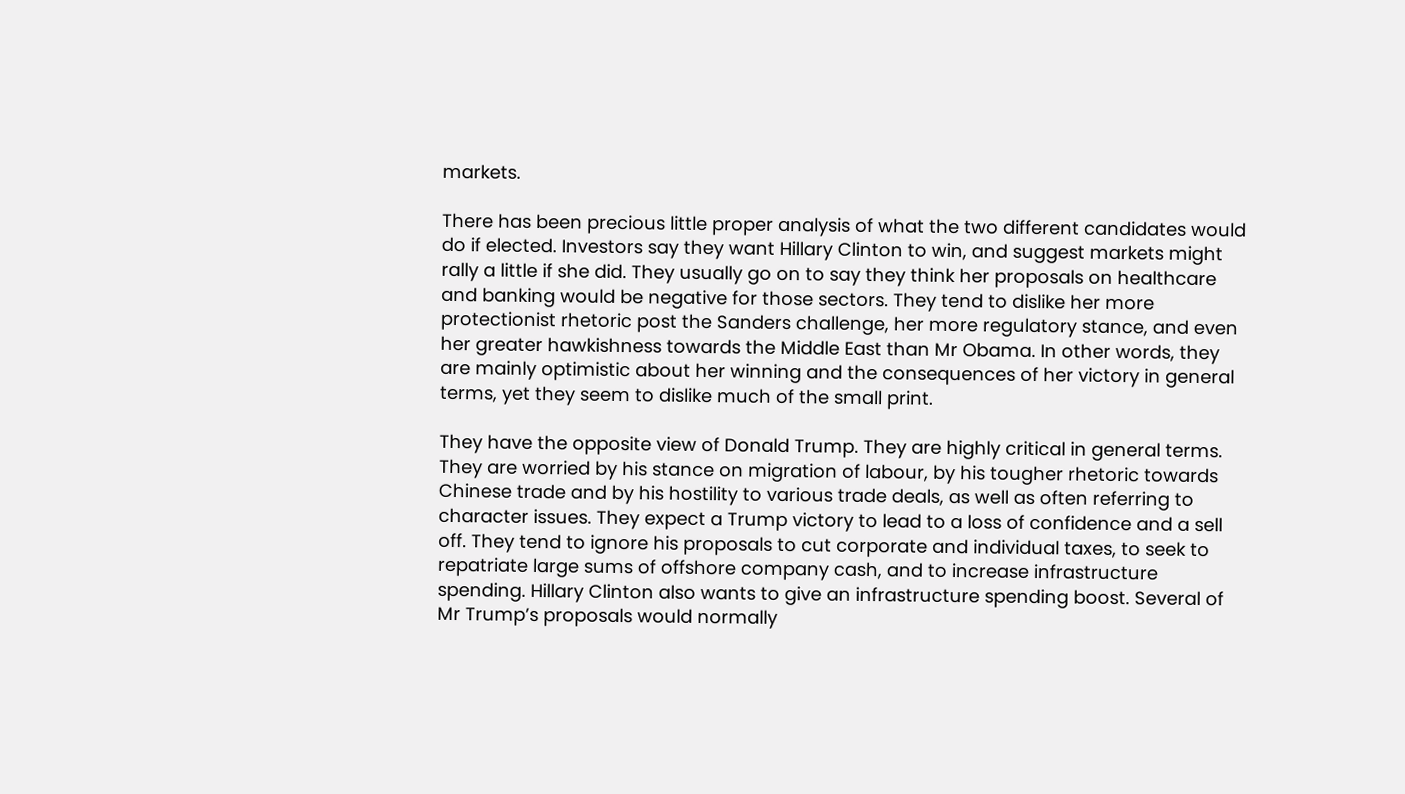markets.

There has been precious little proper analysis of what the two different candidates would do if elected. Investors say they want Hillary Clinton to win, and suggest markets might rally a little if she did. They usually go on to say they think her proposals on healthcare and banking would be negative for those sectors. They tend to dislike her more protectionist rhetoric post the Sanders challenge, her more regulatory stance, and even her greater hawkishness towards the Middle East than Mr Obama. In other words, they are mainly optimistic about her winning and the consequences of her victory in general terms, yet they seem to dislike much of the small print.

They have the opposite view of Donald Trump. They are highly critical in general terms. They are worried by his stance on migration of labour, by his tougher rhetoric towards Chinese trade and by his hostility to various trade deals, as well as often referring to character issues. They expect a Trump victory to lead to a loss of confidence and a sell off. They tend to ignore his proposals to cut corporate and individual taxes, to seek to repatriate large sums of offshore company cash, and to increase infrastructure spending. Hillary Clinton also wants to give an infrastructure spending boost. Several of Mr Trump’s proposals would normally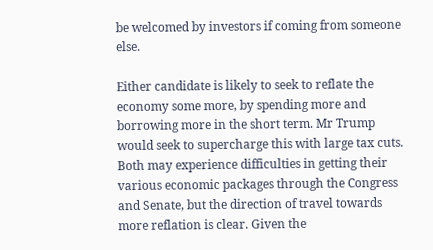be welcomed by investors if coming from someone else.

Either candidate is likely to seek to reflate the economy some more, by spending more and borrowing more in the short term. Mr Trump would seek to supercharge this with large tax cuts. Both may experience difficulties in getting their various economic packages through the Congress and Senate, but the direction of travel towards more reflation is clear. Given the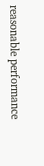reasonable performance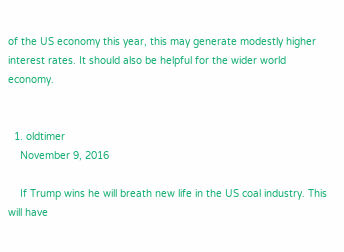of the US economy this year, this may generate modestly higher interest rates. It should also be helpful for the wider world economy.


  1. oldtimer
    November 9, 2016

    If Trump wins he will breath new life in the US coal industry. This will have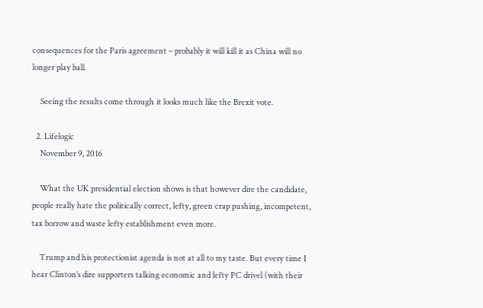consequences for the Paris agreement – probably it will kill it as China will no longer play ball.

    Seeing the results come through it looks much like the Brexit vote.

  2. Lifelogic
    November 9, 2016

    What the UK presidential election shows is that however dire the candidate, people really hate the politically correct, lefty, green crap pushing, incompetent, tax borrow and waste lefty establishment even more.

    Trump and his protectionist agenda is not at all to my taste. But every time I hear Clinton’s dire supporters talking economic and lefty PC drivel (with their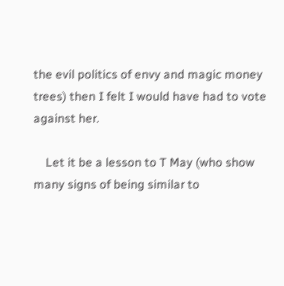the evil politics of envy and magic money trees) then I felt I would have had to vote against her.

    Let it be a lesson to T May (who show many signs of being similar to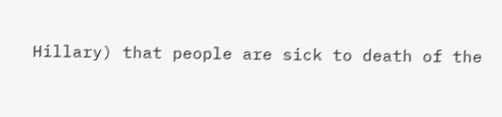Hillary) that people are sick to death of the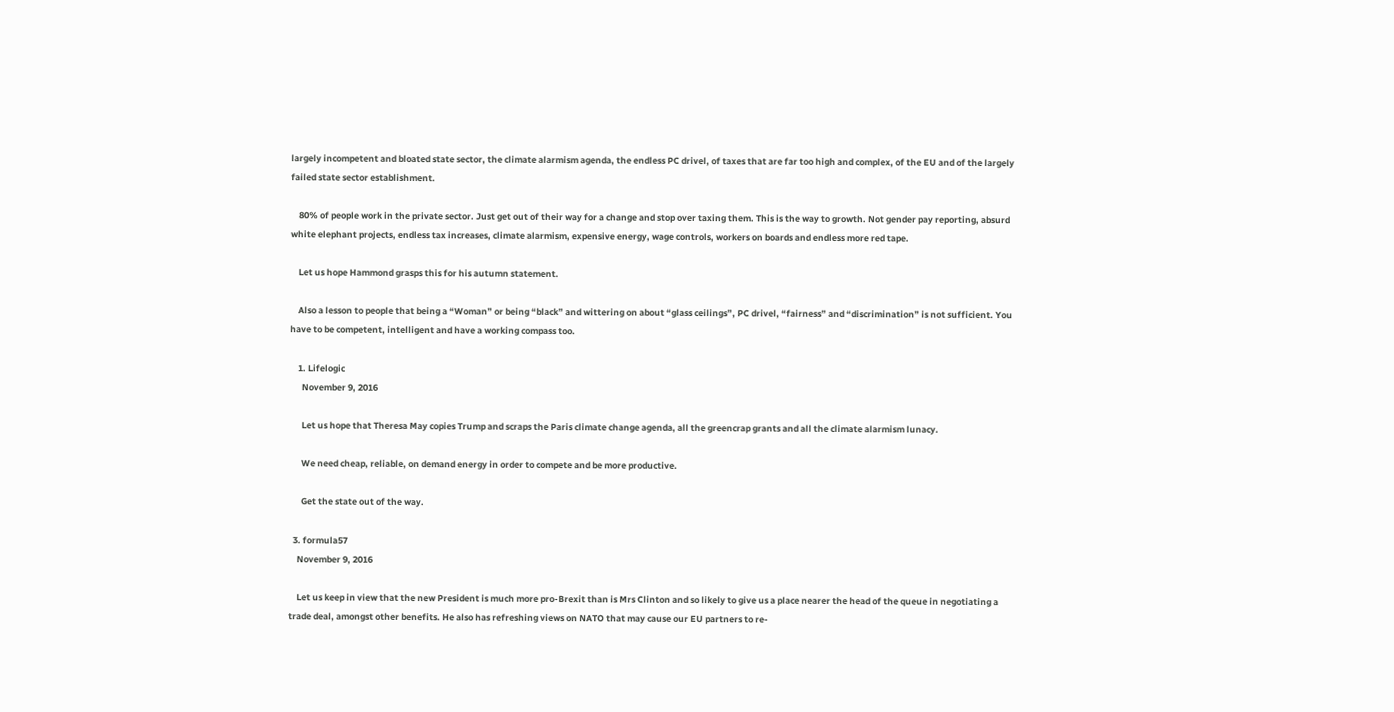largely incompetent and bloated state sector, the climate alarmism agenda, the endless PC drivel, of taxes that are far too high and complex, of the EU and of the largely failed state sector establishment.

    80% of people work in the private sector. Just get out of their way for a change and stop over taxing them. This is the way to growth. Not gender pay reporting, absurd white elephant projects, endless tax increases, climate alarmism, expensive energy, wage controls, workers on boards and endless more red tape.

    Let us hope Hammond grasps this for his autumn statement.

    Also a lesson to people that being a “Woman” or being “black” and wittering on about “glass ceilings”, PC drivel, “fairness” and “discrimination” is not sufficient. You have to be competent, intelligent and have a working compass too.

    1. Lifelogic
      November 9, 2016

      Let us hope that Theresa May copies Trump and scraps the Paris climate change agenda, all the greencrap grants and all the climate alarmism lunacy.

      We need cheap, reliable, on demand energy in order to compete and be more productive.

      Get the state out of the way.

  3. formula57
    November 9, 2016

    Let us keep in view that the new President is much more pro-Brexit than is Mrs Clinton and so likely to give us a place nearer the head of the queue in negotiating a trade deal, amongst other benefits. He also has refreshing views on NATO that may cause our EU partners to re-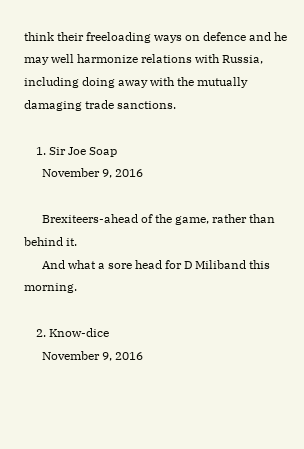think their freeloading ways on defence and he may well harmonize relations with Russia, including doing away with the mutually damaging trade sanctions.

    1. Sir Joe Soap
      November 9, 2016

      Brexiteers-ahead of the game, rather than behind it.
      And what a sore head for D Miliband this morning.

    2. Know-dice
      November 9, 2016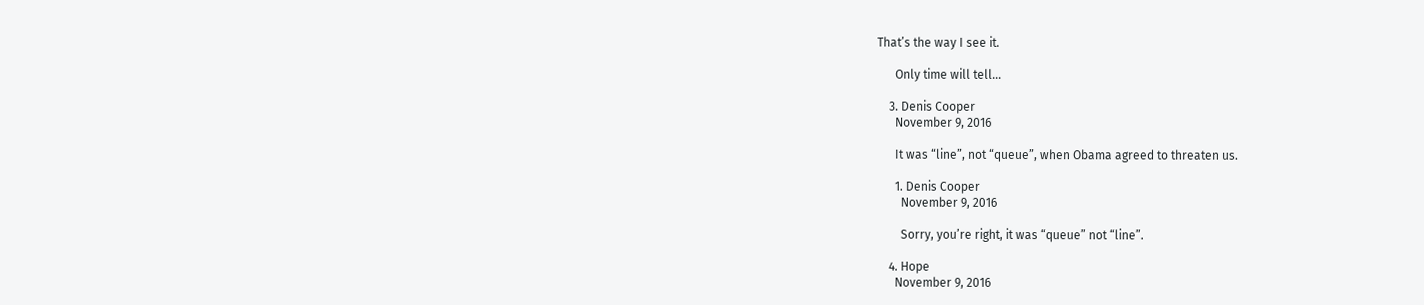That’s the way I see it.

      Only time will tell…

    3. Denis Cooper
      November 9, 2016

      It was “line”, not “queue”, when Obama agreed to threaten us.

      1. Denis Cooper
        November 9, 2016

        Sorry, you’re right, it was “queue” not “line”.

    4. Hope
      November 9, 2016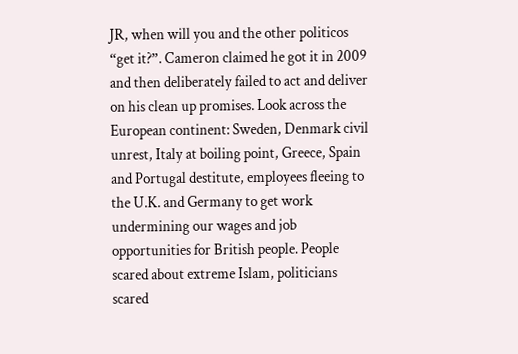JR, when will you and the other politicos “get it?”. Cameron claimed he got it in 2009 and then deliberately failed to act and deliver on his clean up promises. Look across the European continent: Sweden, Denmark civil unrest, Italy at boiling point, Greece, Spain and Portugal destitute, employees fleeing to the U.K. and Germany to get work undermining our wages and job opportunities for British people. People scared about extreme Islam, politicians scared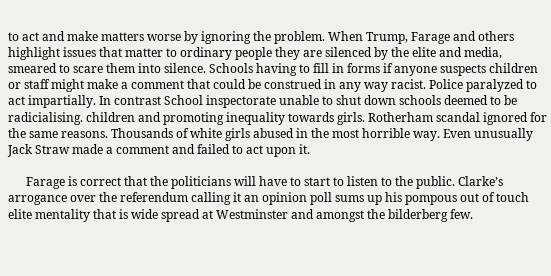to act and make matters worse by ignoring the problem. When Trump, Farage and others highlight issues that matter to ordinary people they are silenced by the elite and media, smeared to scare them into silence. Schools having to fill in forms if anyone suspects children or staff might make a comment that could be construed in any way racist. Police paralyzed to act impartially. In contrast School inspectorate unable to shut down schools deemed to be radicialising. children and promoting inequality towards girls. Rotherham scandal ignored for the same reasons. Thousands of white girls abused in the most horrible way. Even unusually Jack Straw made a comment and failed to act upon it.

      Farage is correct that the politicians will have to start to listen to the public. Clarke’s arrogance over the referendum calling it an opinion poll sums up his pompous out of touch elite mentality that is wide spread at Westminster and amongst the bilderberg few.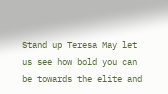Stand up Teresa May let us see how bold you can be towards the elite and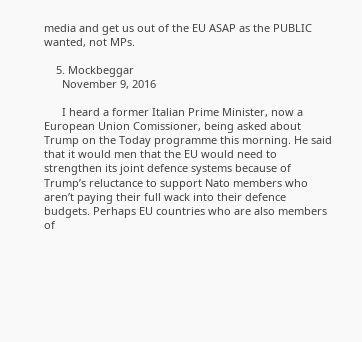media and get us out of the EU ASAP as the PUBLIC wanted, not MPs.

    5. Mockbeggar
      November 9, 2016

      I heard a former Italian Prime Minister, now a European Union Comissioner, being asked about Trump on the Today programme this morning. He said that it would men that the EU would need to strengthen its joint defence systems because of Trump’s reluctance to support Nato members who aren’t paying their full wack into their defence budgets. Perhaps EU countries who are also members of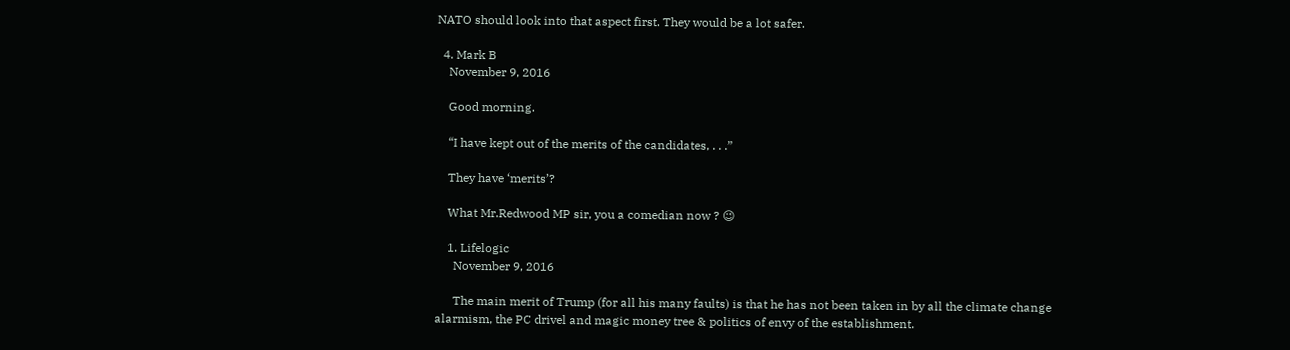NATO should look into that aspect first. They would be a lot safer.

  4. Mark B
    November 9, 2016

    Good morning.

    “I have kept out of the merits of the candidates, . . .”

    They have ‘merits’?

    What Mr.Redwood MP sir, you a comedian now ? 😉

    1. Lifelogic
      November 9, 2016

      The main merit of Trump (for all his many faults) is that he has not been taken in by all the climate change alarmism, the PC drivel and magic money tree & politics of envy of the establishment.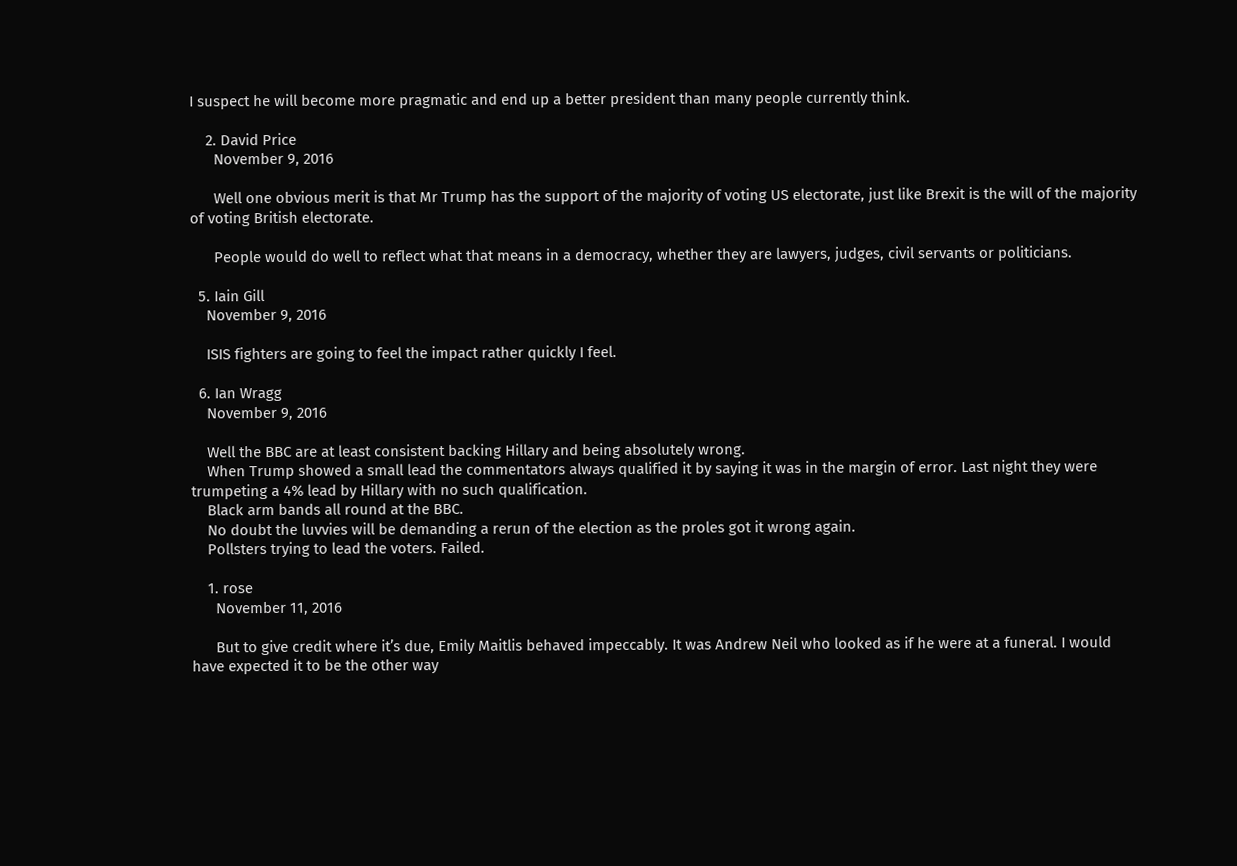I suspect he will become more pragmatic and end up a better president than many people currently think.

    2. David Price
      November 9, 2016

      Well one obvious merit is that Mr Trump has the support of the majority of voting US electorate, just like Brexit is the will of the majority of voting British electorate.

      People would do well to reflect what that means in a democracy, whether they are lawyers, judges, civil servants or politicians.

  5. Iain Gill
    November 9, 2016

    ISIS fighters are going to feel the impact rather quickly I feel.

  6. Ian Wragg
    November 9, 2016

    Well the BBC are at least consistent backing Hillary and being absolutely wrong.
    When Trump showed a small lead the commentators always qualified it by saying it was in the margin of error. Last night they were trumpeting a 4% lead by Hillary with no such qualification.
    Black arm bands all round at the BBC.
    No doubt the luvvies will be demanding a rerun of the election as the proles got it wrong again.
    Pollsters trying to lead the voters. Failed.

    1. rose
      November 11, 2016

      But to give credit where it’s due, Emily Maitlis behaved impeccably. It was Andrew Neil who looked as if he were at a funeral. I would have expected it to be the other way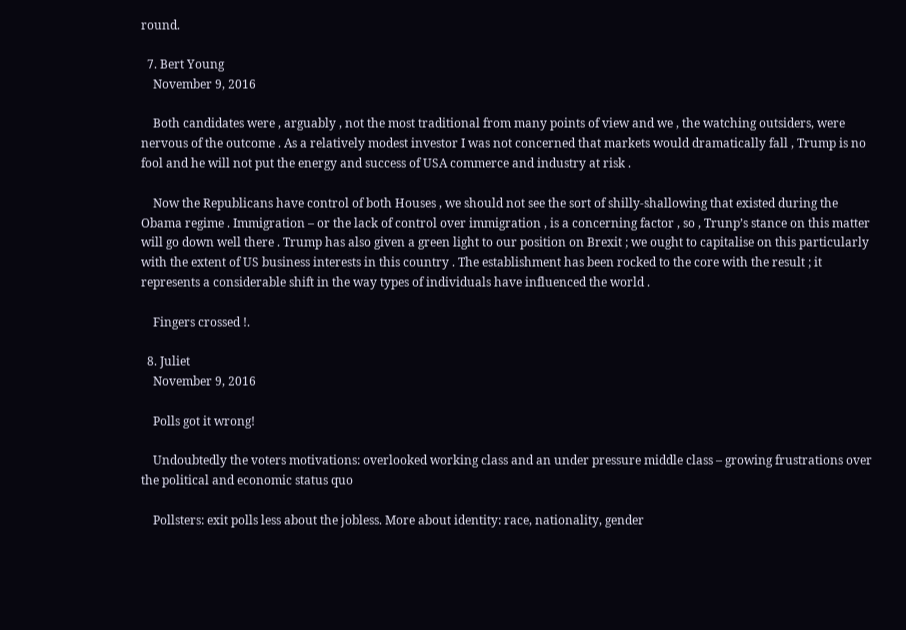round.

  7. Bert Young
    November 9, 2016

    Both candidates were , arguably , not the most traditional from many points of view and we , the watching outsiders, were nervous of the outcome . As a relatively modest investor I was not concerned that markets would dramatically fall , Trump is no fool and he will not put the energy and success of USA commerce and industry at risk .

    Now the Republicans have control of both Houses , we should not see the sort of shilly-shallowing that existed during the Obama regime . Immigration – or the lack of control over immigration , is a concerning factor , so , Trunp’s stance on this matter will go down well there . Trump has also given a green light to our position on Brexit ; we ought to capitalise on this particularly with the extent of US business interests in this country . The establishment has been rocked to the core with the result ; it represents a considerable shift in the way types of individuals have influenced the world .

    Fingers crossed !.

  8. Juliet
    November 9, 2016

    Polls got it wrong!

    Undoubtedly the voters motivations: overlooked working class and an under pressure middle class – growing frustrations over the political and economic status quo

    Pollsters: exit polls less about the jobless. More about identity: race, nationality, gender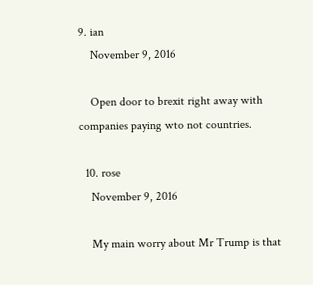9. ian
    November 9, 2016

    Open door to brexit right away with companies paying wto not countries.

  10. rose
    November 9, 2016

    My main worry about Mr Trump is that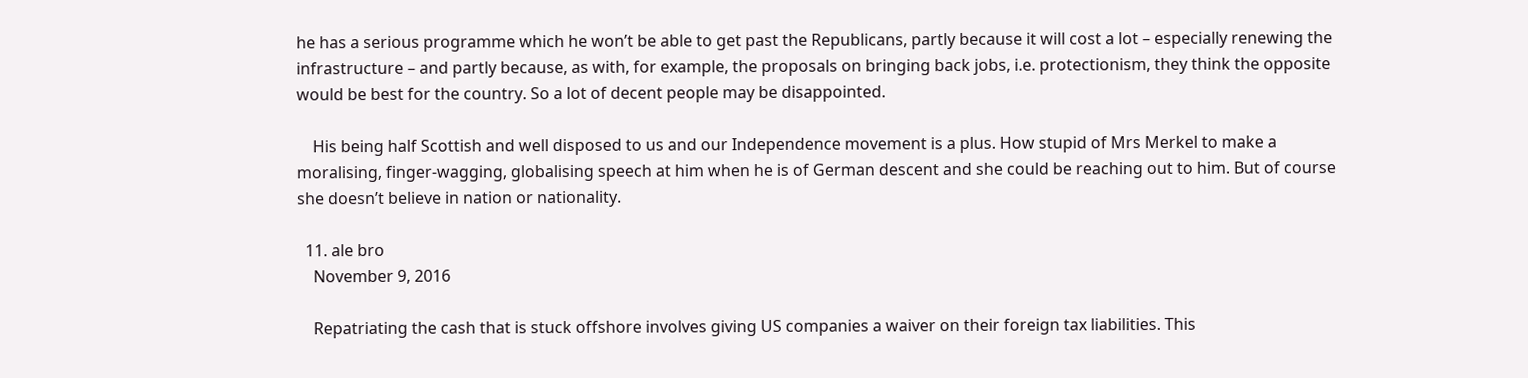he has a serious programme which he won’t be able to get past the Republicans, partly because it will cost a lot – especially renewing the infrastructure – and partly because, as with, for example, the proposals on bringing back jobs, i.e. protectionism, they think the opposite would be best for the country. So a lot of decent people may be disappointed.

    His being half Scottish and well disposed to us and our Independence movement is a plus. How stupid of Mrs Merkel to make a moralising, finger-wagging, globalising speech at him when he is of German descent and she could be reaching out to him. But of course she doesn’t believe in nation or nationality.

  11. ale bro
    November 9, 2016

    Repatriating the cash that is stuck offshore involves giving US companies a waiver on their foreign tax liabilities. This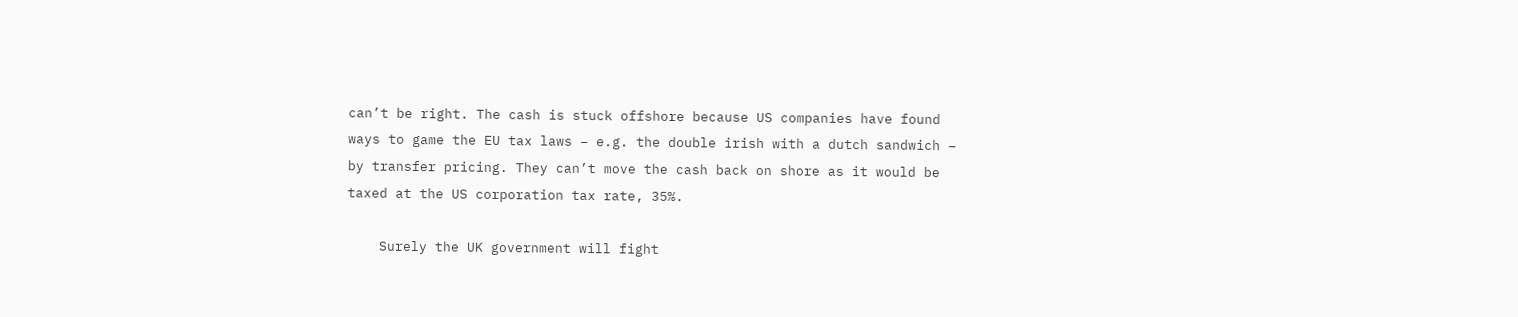can’t be right. The cash is stuck offshore because US companies have found ways to game the EU tax laws – e.g. the double irish with a dutch sandwich – by transfer pricing. They can’t move the cash back on shore as it would be taxed at the US corporation tax rate, 35%.

    Surely the UK government will fight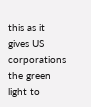this as it gives US corporations the green light to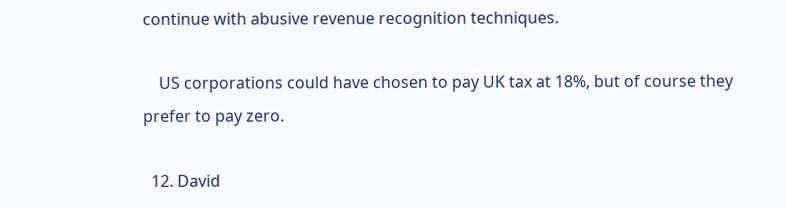continue with abusive revenue recognition techniques.

    US corporations could have chosen to pay UK tax at 18%, but of course they prefer to pay zero.

  12. David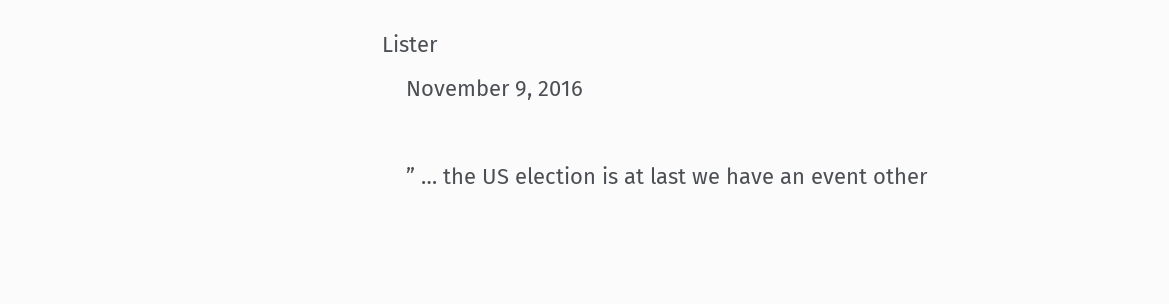Lister
    November 9, 2016

    ” … the US election is at last we have an event other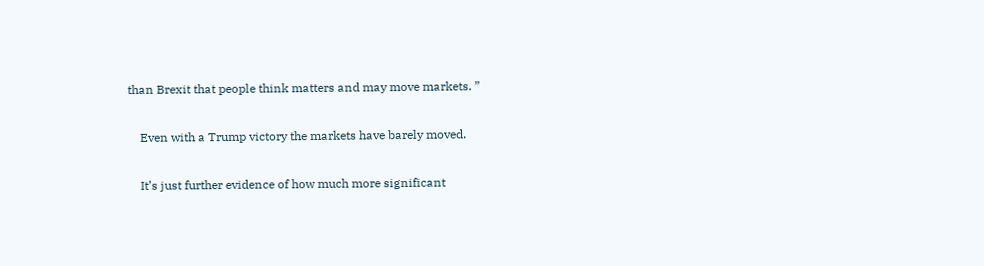than Brexit that people think matters and may move markets. ”

    Even with a Trump victory the markets have barely moved.

    It’s just further evidence of how much more significant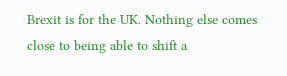Brexit is for the UK. Nothing else comes close to being able to shift a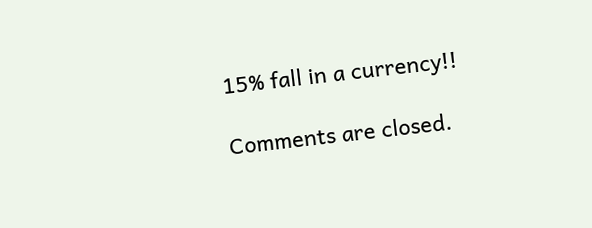15% fall in a currency!!

Comments are closed.